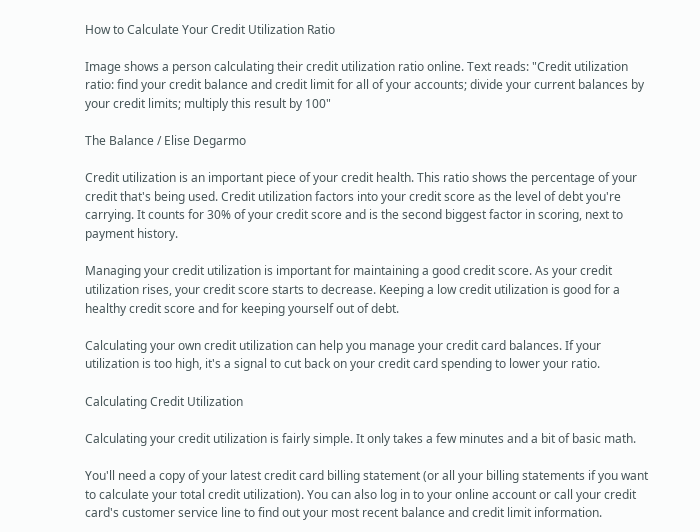How to Calculate Your Credit Utilization Ratio

Image shows a person calculating their credit utilization ratio online. Text reads: "Credit utilization ratio: find your credit balance and credit limit for all of your accounts; divide your current balances by your credit limits; multiply this result by 100"

The Balance / Elise Degarmo

Credit utilization is an important piece of your credit health. This ratio shows the percentage of your credit that's being used. Credit utilization factors into your credit score as the level of debt you're carrying. It counts for 30% of your credit score and is the second biggest factor in scoring, next to payment history.

Managing your credit utilization is important for maintaining a good credit score. As your credit utilization rises, your credit score starts to decrease. Keeping a low credit utilization is good for a healthy credit score and for keeping yourself out of debt.

Calculating your own credit utilization can help you manage your credit card balances. If your utilization is too high, it's a signal to cut back on your credit card spending to lower your ratio.

Calculating Credit Utilization

Calculating your credit utilization is fairly simple. It only takes a few minutes and a bit of basic math.

You'll need a copy of your latest credit card billing statement (or all your billing statements if you want to calculate your total credit utilization). You can also log in to your online account or call your credit card's customer service line to find out your most recent balance and credit limit information.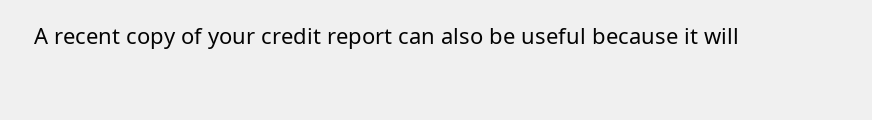A recent copy of your credit report can also be useful because it will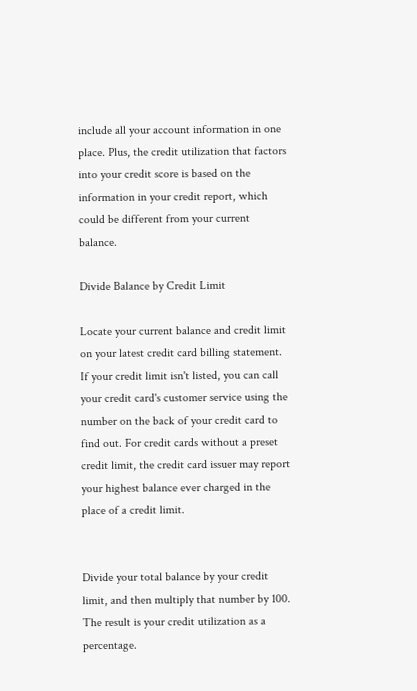include all your account information in one place. Plus, the credit utilization that factors into your credit score is based on the information in your credit report, which could be different from your current balance.

Divide Balance by Credit Limit

Locate your current balance and credit limit on your latest credit card billing statement. If your credit limit isn't listed, you can call your credit card's customer service using the number on the back of your credit card to find out. For credit cards without a preset credit limit, the credit card issuer may report your highest balance ever charged in the place of a credit limit.


Divide your total balance by your credit limit, and then multiply that number by 100. The result is your credit utilization as a percentage.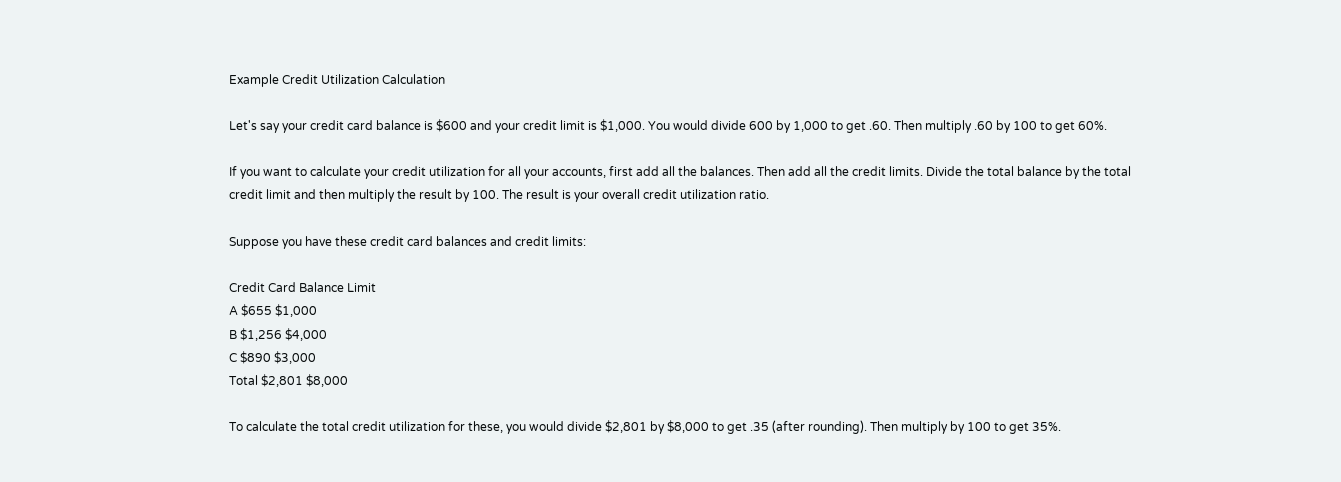Example Credit Utilization Calculation

Let's say your credit card balance is $600 and your credit limit is $1,000. You would divide 600 by 1,000 to get .60. Then multiply .60 by 100 to get 60%.

If you want to calculate your credit utilization for all your accounts, first add all the balances. Then add all the credit limits. Divide the total balance by the total credit limit and then multiply the result by 100. The result is your overall credit utilization ratio.

Suppose you have these credit card balances and credit limits:

Credit Card Balance Limit
A $655 $1,000
B $1,256 $4,000
C $890 $3,000
Total $2,801 $8,000

To calculate the total credit utilization for these, you would divide $2,801 by $8,000 to get .35 (after rounding). Then multiply by 100 to get 35%.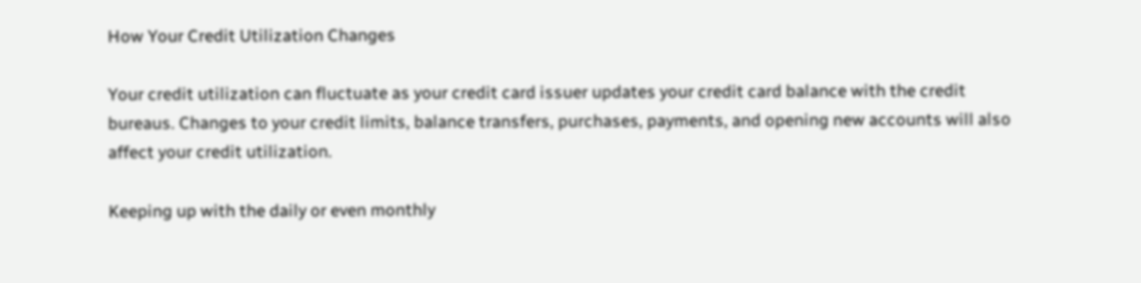How Your Credit Utilization Changes

Your credit utilization can fluctuate as your credit card issuer updates your credit card balance with the credit bureaus. Changes to your credit limits, balance transfers, purchases, payments, and opening new accounts will also affect your credit utilization.

Keeping up with the daily or even monthly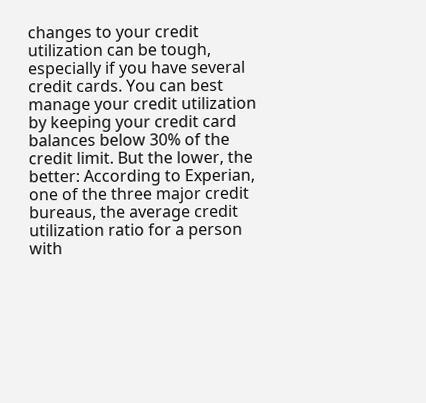changes to your credit utilization can be tough, especially if you have several credit cards. You can best manage your credit utilization by keeping your credit card balances below 30% of the credit limit. But the lower, the better: According to Experian, one of the three major credit bureaus, the average credit utilization ratio for a person with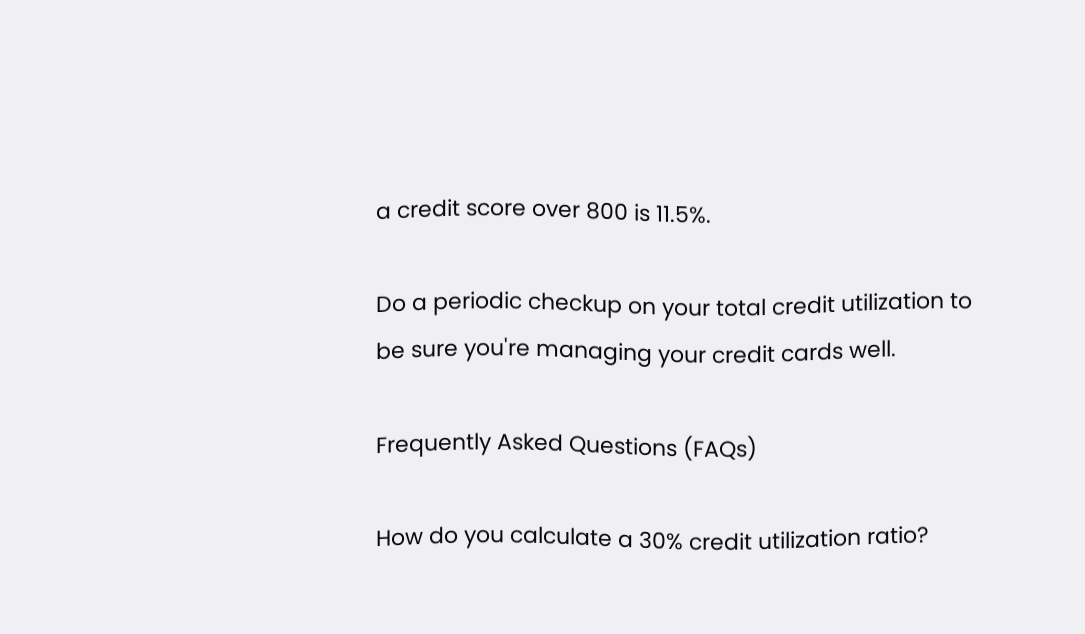a credit score over 800 is 11.5%.

Do a periodic checkup on your total credit utilization to be sure you're managing your credit cards well.

Frequently Asked Questions (FAQs)

How do you calculate a 30% credit utilization ratio?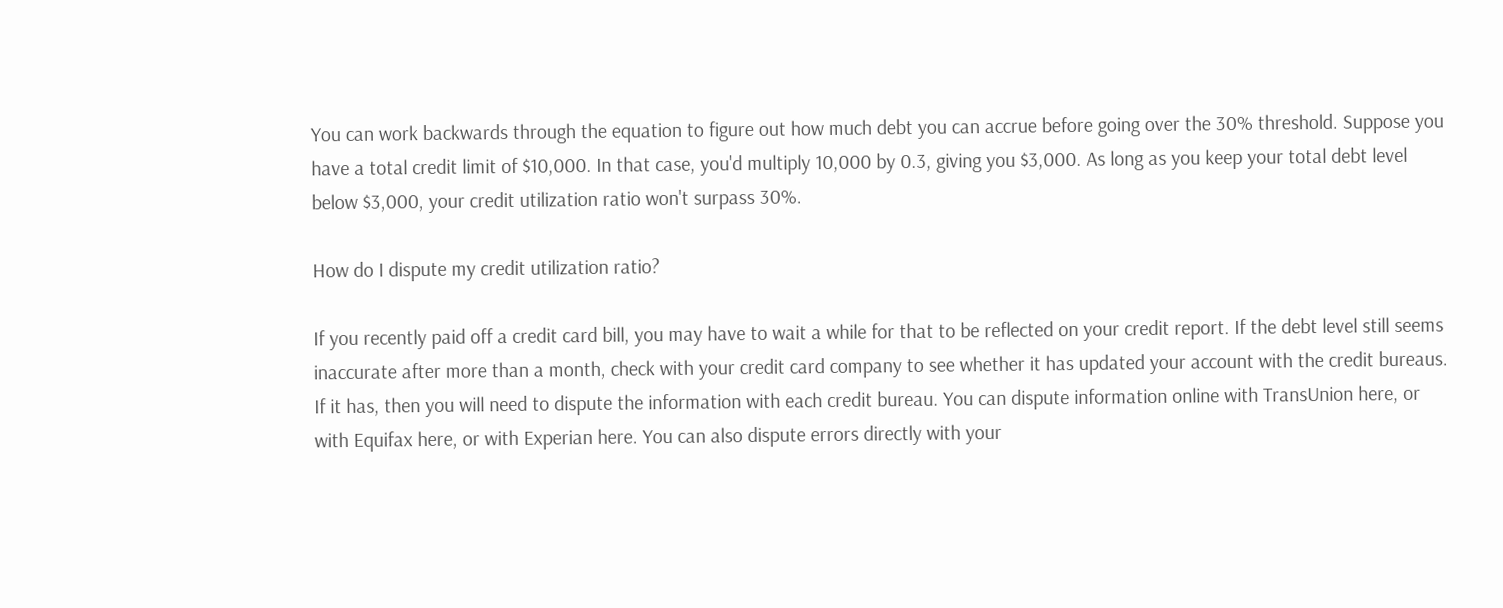You can work backwards through the equation to figure out how much debt you can accrue before going over the 30% threshold. Suppose you have a total credit limit of $10,000. In that case, you'd multiply 10,000 by 0.3, giving you $3,000. As long as you keep your total debt level below $3,000, your credit utilization ratio won't surpass 30%.

How do I dispute my credit utilization ratio?

If you recently paid off a credit card bill, you may have to wait a while for that to be reflected on your credit report. If the debt level still seems inaccurate after more than a month, check with your credit card company to see whether it has updated your account with the credit bureaus. If it has, then you will need to dispute the information with each credit bureau. You can dispute information online with TransUnion here, or with Equifax here, or with Experian here. You can also dispute errors directly with your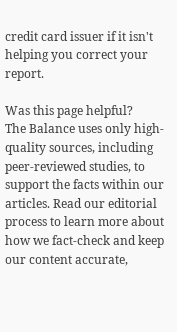credit card issuer if it isn't helping you correct your report.

Was this page helpful?
The Balance uses only high-quality sources, including peer-reviewed studies, to support the facts within our articles. Read our editorial process to learn more about how we fact-check and keep our content accurate,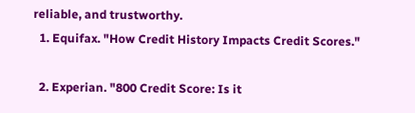reliable, and trustworthy.
  1. Equifax. "How Credit History Impacts Credit Scores."

  2. Experian. "800 Credit Score: Is it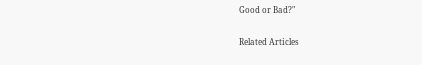Good or Bad?"

Related Articles